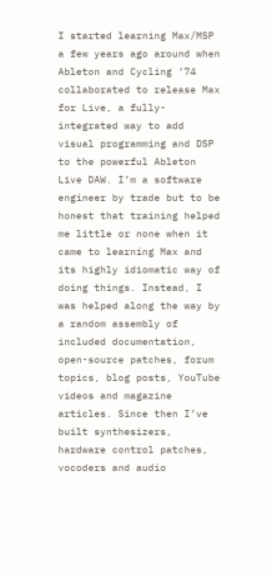I started learning Max/MSP a few years ago around when Ableton and Cycling ’74 collaborated to release Max for Live, a fully-integrated way to add visual programming and DSP to the powerful Ableton Live DAW. I’m a software engineer by trade but to be honest that training helped me little or none when it came to learning Max and its highly idiomatic way of doing things. Instead, I was helped along the way by a random assembly of included documentation, open-source patches, forum topics, blog posts, YouTube videos and magazine articles. Since then I’ve built synthesizers, hardware control patches, vocoders and audio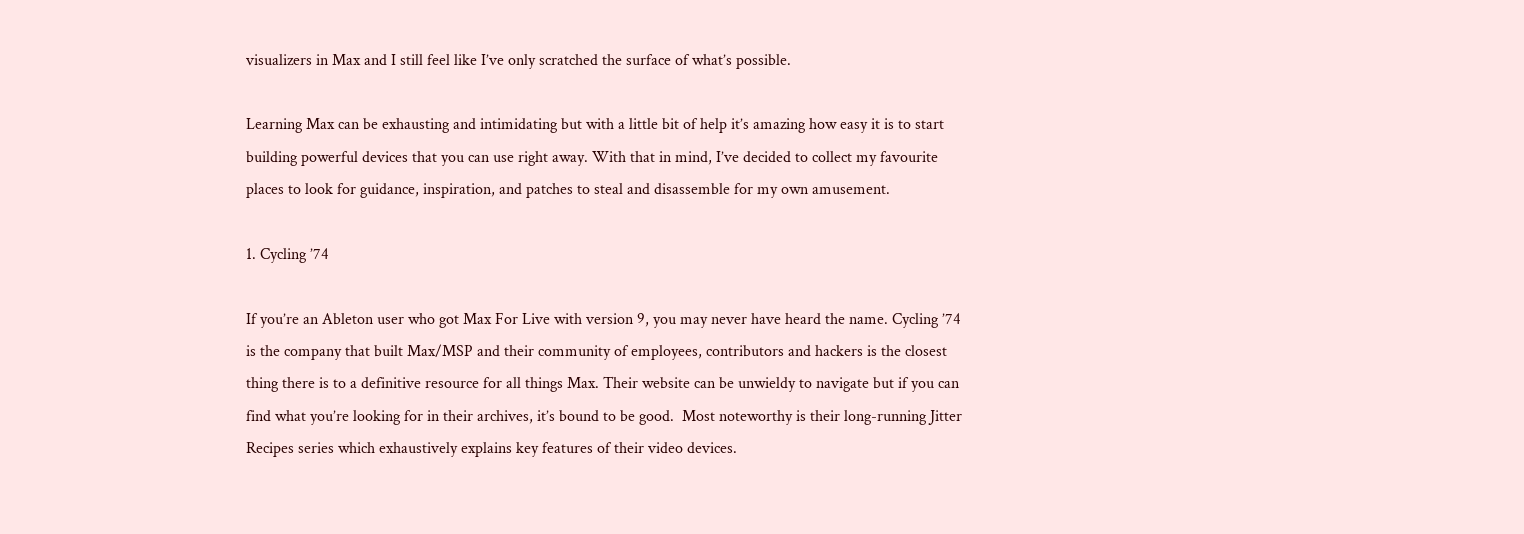visualizers in Max and I still feel like I’ve only scratched the surface of what’s possible.

Learning Max can be exhausting and intimidating but with a little bit of help it’s amazing how easy it is to start building powerful devices that you can use right away. With that in mind, I’ve decided to collect my favourite places to look for guidance, inspiration, and patches to steal and disassemble for my own amusement.

1. Cycling ’74

If you’re an Ableton user who got Max For Live with version 9, you may never have heard the name. Cycling ’74 is the company that built Max/MSP and their community of employees, contributors and hackers is the closest thing there is to a definitive resource for all things Max. Their website can be unwieldy to navigate but if you can find what you’re looking for in their archives, it’s bound to be good.  Most noteworthy is their long-running Jitter Recipes series which exhaustively explains key features of their video devices.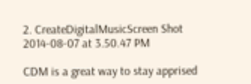2. CreateDigitalMusicScreen Shot 2014-08-07 at 3.50.47 PM

CDM is a great way to stay apprised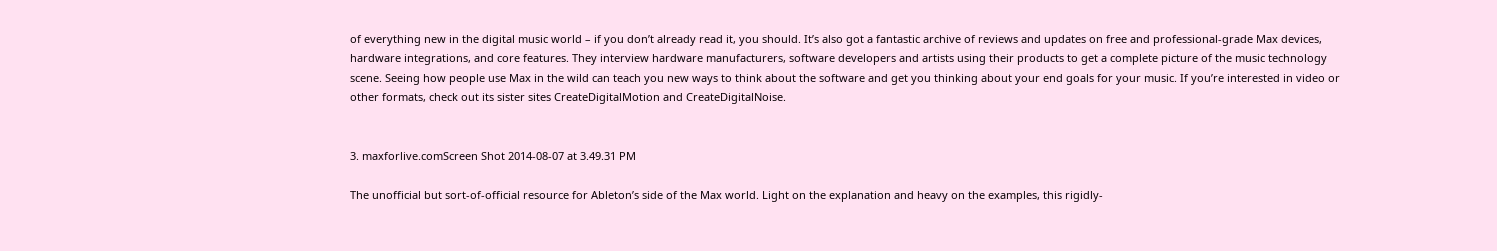of everything new in the digital music world – if you don’t already read it, you should. It’s also got a fantastic archive of reviews and updates on free and professional-grade Max devices, hardware integrations, and core features. They interview hardware manufacturers, software developers and artists using their products to get a complete picture of the music technology scene. Seeing how people use Max in the wild can teach you new ways to think about the software and get you thinking about your end goals for your music. If you’re interested in video or other formats, check out its sister sites CreateDigitalMotion and CreateDigitalNoise.


3. maxforlive.comScreen Shot 2014-08-07 at 3.49.31 PM

The unofficial but sort-of-official resource for Ableton’s side of the Max world. Light on the explanation and heavy on the examples, this rigidly-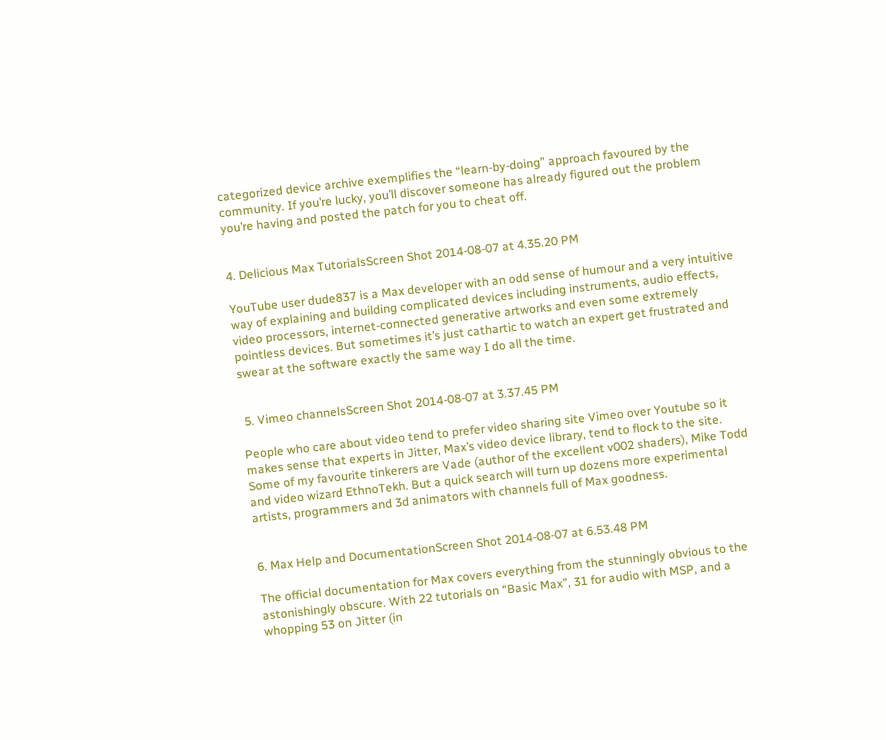categorized device archive exemplifies the “learn-by-doing” approach favoured by the community. If you’re lucky, you’ll discover someone has already figured out the problem you’re having and posted the patch for you to cheat off.


4. Delicious Max TutorialsScreen Shot 2014-08-07 at 4.35.20 PM

YouTube user dude837 is a Max developer with an odd sense of humour and a very intuitive way of explaining and building complicated devices including instruments, audio effects, video processors, internet-connected generative artworks and even some extremely pointless devices. But sometimes it’s just cathartic to watch an expert get frustrated and swear at the software exactly the same way I do all the time.


 5. Vimeo channelsScreen Shot 2014-08-07 at 3.37.45 PM

People who care about video tend to prefer video sharing site Vimeo over Youtube so it makes sense that experts in Jitter, Max’s video device library, tend to flock to the site. Some of my favourite tinkerers are Vade (author of the excellent v002 shaders), Mike Todd and video wizard EthnoTekh. But a quick search will turn up dozens more experimental artists, programmers and 3d animators with channels full of Max goodness.


6. Max Help and DocumentationScreen Shot 2014-08-07 at 6.53.48 PM

The official documentation for Max covers everything from the stunningly obvious to the astonishingly obscure. With 22 tutorials on “Basic Max”, 31 for audio with MSP, and a whopping 53 on Jitter (in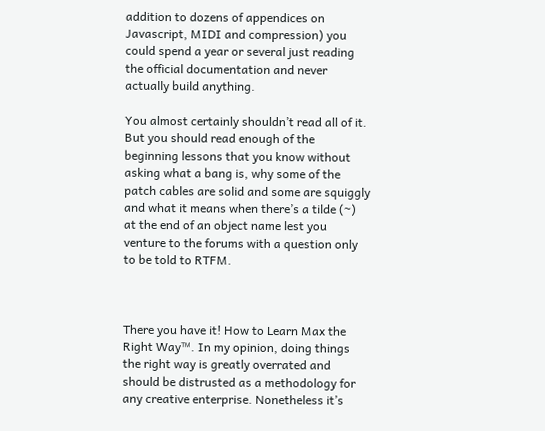addition to dozens of appendices on Javascript, MIDI and compression) you could spend a year or several just reading the official documentation and never actually build anything.

You almost certainly shouldn’t read all of it. But you should read enough of the beginning lessons that you know without asking what a bang is, why some of the patch cables are solid and some are squiggly and what it means when there’s a tilde (~) at the end of an object name lest you venture to the forums with a question only to be told to RTFM.



There you have it! How to Learn Max the Right Way™. In my opinion, doing things the right way is greatly overrated and should be distrusted as a methodology for any creative enterprise. Nonetheless it’s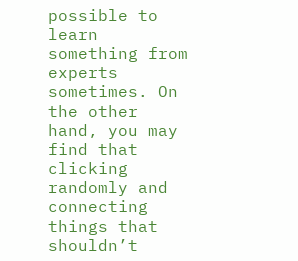possible to learn something from experts sometimes. On the other hand, you may find that clicking randomly and connecting things that shouldn’t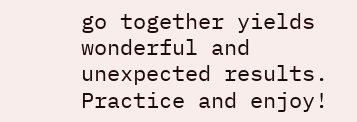go together yields wonderful and unexpected results. Practice and enjoy!